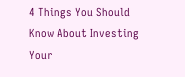4 Things You Should Know About Investing Your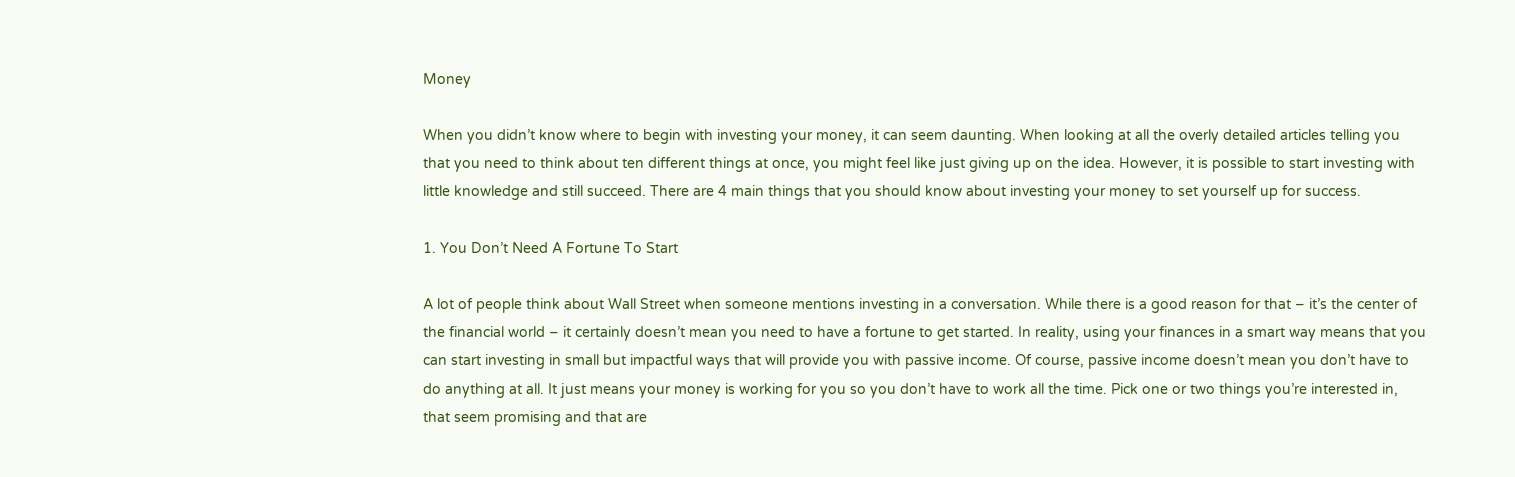Money

When you didn’t know where to begin with investing your money, it can seem daunting. When looking at all the overly detailed articles telling you that you need to think about ten different things at once, you might feel like just giving up on the idea. However, it is possible to start investing with little knowledge and still succeed. There are 4 main things that you should know about investing your money to set yourself up for success.

1. You Don’t Need A Fortune To Start

A lot of people think about Wall Street when someone mentions investing in a conversation. While there is a good reason for that – it’s the center of the financial world – it certainly doesn’t mean you need to have a fortune to get started. In reality, using your finances in a smart way means that you can start investing in small but impactful ways that will provide you with passive income. Of course, passive income doesn’t mean you don’t have to do anything at all. It just means your money is working for you so you don’t have to work all the time. Pick one or two things you’re interested in, that seem promising and that are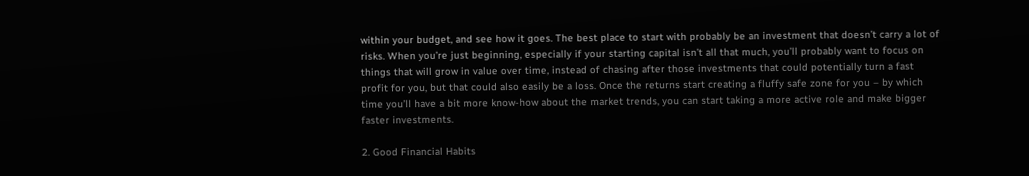within your budget, and see how it goes. The best place to start with probably be an investment that doesn’t carry a lot of risks. When you’re just beginning, especially if your starting capital isn’t all that much, you’ll probably want to focus on things that will grow in value over time, instead of chasing after those investments that could potentially turn a fast profit for you, but that could also easily be a loss. Once the returns start creating a fluffy safe zone for you – by which time you’ll have a bit more know-how about the market trends, you can start taking a more active role and make bigger faster investments.

2. Good Financial Habits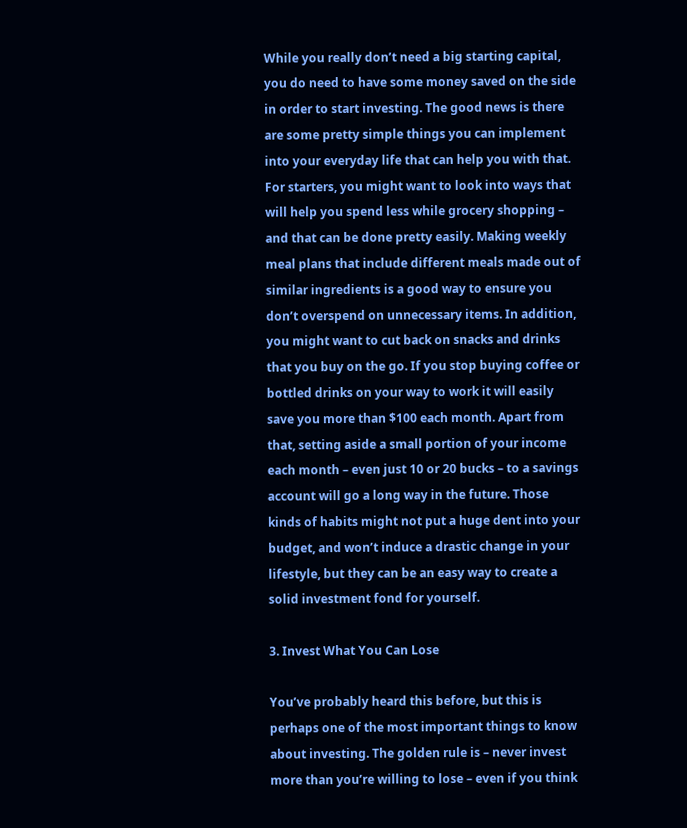While you really don’t need a big starting capital, you do need to have some money saved on the side in order to start investing. The good news is there are some pretty simple things you can implement into your everyday life that can help you with that. For starters, you might want to look into ways that will help you spend less while grocery shopping – and that can be done pretty easily. Making weekly meal plans that include different meals made out of similar ingredients is a good way to ensure you don’t overspend on unnecessary items. In addition, you might want to cut back on snacks and drinks that you buy on the go. If you stop buying coffee or bottled drinks on your way to work it will easily save you more than $100 each month. Apart from that, setting aside a small portion of your income each month – even just 10 or 20 bucks – to a savings account will go a long way in the future. Those kinds of habits might not put a huge dent into your budget, and won’t induce a drastic change in your lifestyle, but they can be an easy way to create a solid investment fond for yourself.

3. Invest What You Can Lose

You’ve probably heard this before, but this is perhaps one of the most important things to know about investing. The golden rule is – never invest more than you’re willing to lose – even if you think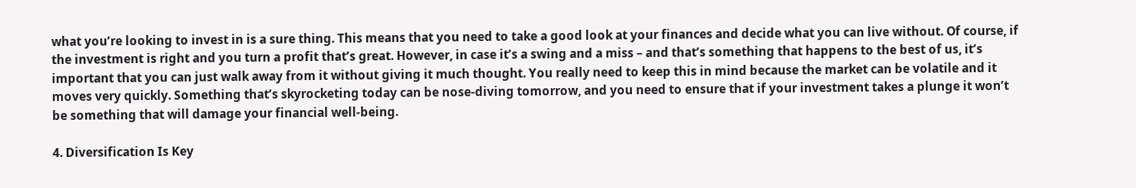what you’re looking to invest in is a sure thing. This means that you need to take a good look at your finances and decide what you can live without. Of course, if the investment is right and you turn a profit that’s great. However, in case it’s a swing and a miss – and that’s something that happens to the best of us, it’s important that you can just walk away from it without giving it much thought. You really need to keep this in mind because the market can be volatile and it moves very quickly. Something that’s skyrocketing today can be nose-diving tomorrow, and you need to ensure that if your investment takes a plunge it won’t be something that will damage your financial well-being.

4. Diversification Is Key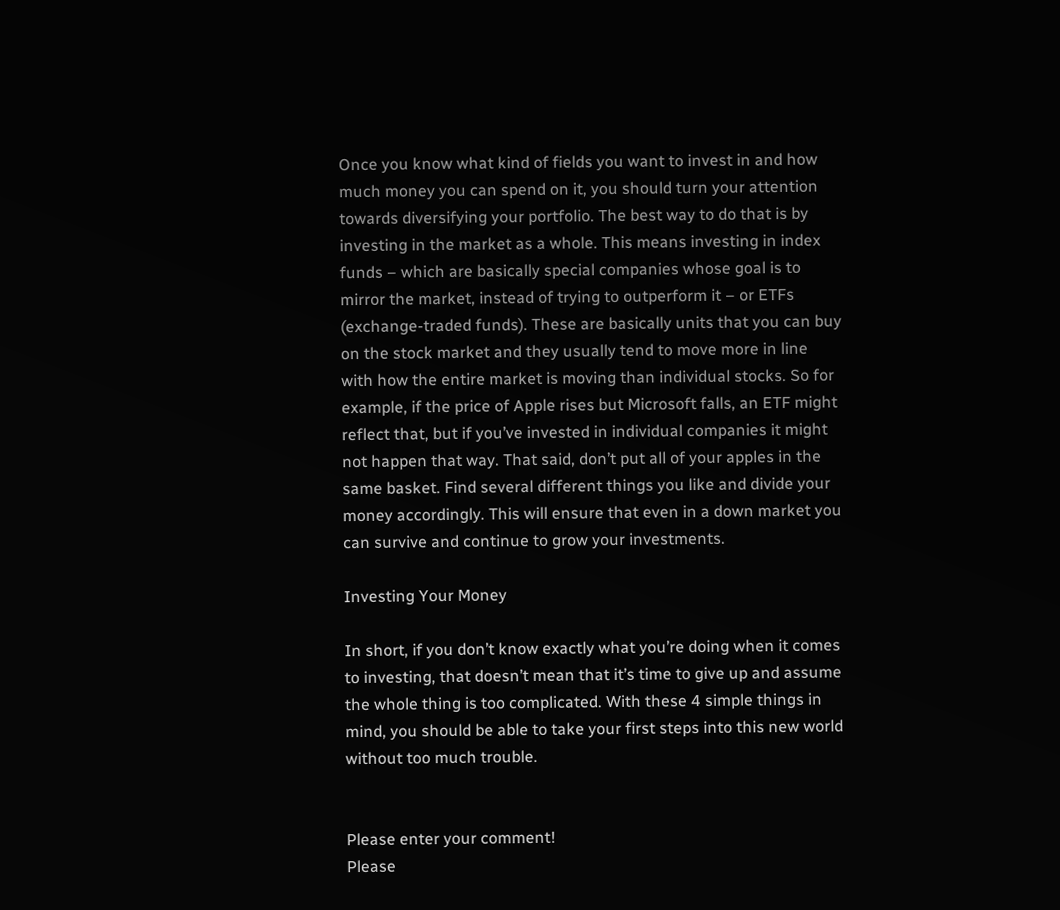Once you know what kind of fields you want to invest in and how much money you can spend on it, you should turn your attention towards diversifying your portfolio. The best way to do that is by investing in the market as a whole. This means investing in index funds – which are basically special companies whose goal is to mirror the market, instead of trying to outperform it – or ETFs (exchange-traded funds). These are basically units that you can buy on the stock market and they usually tend to move more in line with how the entire market is moving than individual stocks. So for example, if the price of Apple rises but Microsoft falls, an ETF might reflect that, but if you’ve invested in individual companies it might not happen that way. That said, don’t put all of your apples in the same basket. Find several different things you like and divide your money accordingly. This will ensure that even in a down market you can survive and continue to grow your investments.

Investing Your Money

In short, if you don’t know exactly what you’re doing when it comes to investing, that doesn’t mean that it’s time to give up and assume the whole thing is too complicated. With these 4 simple things in mind, you should be able to take your first steps into this new world without too much trouble.


Please enter your comment!
Please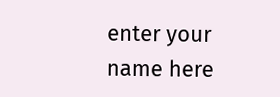enter your name here